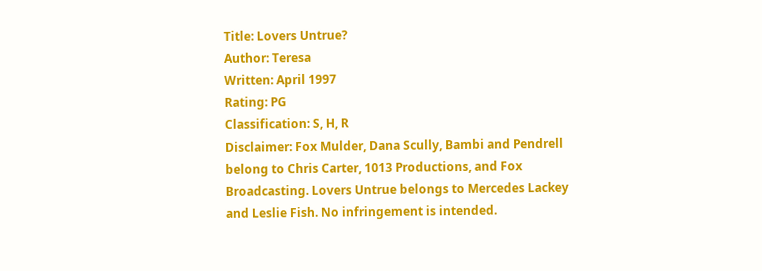Title: Lovers Untrue?
Author: Teresa
Written: April 1997
Rating: PG
Classification: S, H, R
Disclaimer: Fox Mulder, Dana Scully, Bambi and Pendrell belong to Chris Carter, 1013 Productions, and Fox Broadcasting. Lovers Untrue belongs to Mercedes Lackey and Leslie Fish. No infringement is intended.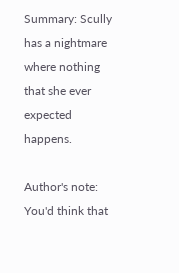Summary: Scully has a nightmare where nothing that she ever expected happens.

Author's note: You'd think that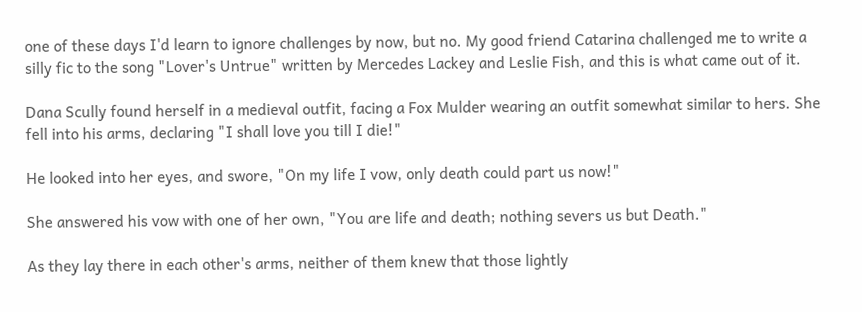one of these days I'd learn to ignore challenges by now, but no. My good friend Catarina challenged me to write a silly fic to the song "Lover's Untrue" written by Mercedes Lackey and Leslie Fish, and this is what came out of it.

Dana Scully found herself in a medieval outfit, facing a Fox Mulder wearing an outfit somewhat similar to hers. She fell into his arms, declaring "I shall love you till I die!"

He looked into her eyes, and swore, "On my life I vow, only death could part us now!"

She answered his vow with one of her own, "You are life and death; nothing severs us but Death."

As they lay there in each other's arms, neither of them knew that those lightly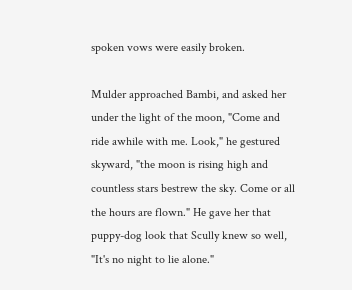spoken vows were easily broken.

Mulder approached Bambi, and asked her under the light of the moon, "Come and ride awhile with me. Look," he gestured skyward, "the moon is rising high and countless stars bestrew the sky. Come or all the hours are flown." He gave her that puppy-dog look that Scully knew so well, "It's no night to lie alone."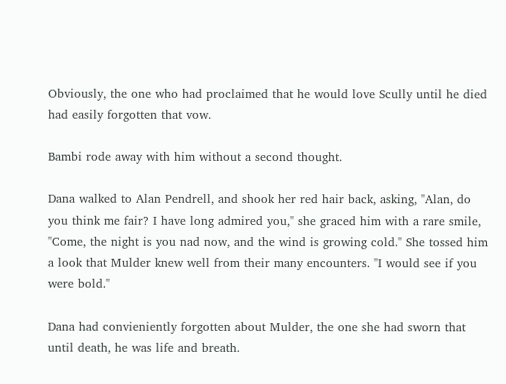Obviously, the one who had proclaimed that he would love Scully until he died had easily forgotten that vow.

Bambi rode away with him without a second thought.

Dana walked to Alan Pendrell, and shook her red hair back, asking, "Alan, do you think me fair? I have long admired you," she graced him with a rare smile, "Come, the night is you nad now, and the wind is growing cold." She tossed him a look that Mulder knew well from their many encounters. "I would see if you were bold."

Dana had convieniently forgotten about Mulder, the one she had sworn that until death, he was life and breath.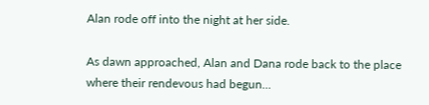Alan rode off into the night at her side.

As dawn approached, Alan and Dana rode back to the place where their rendevous had begun...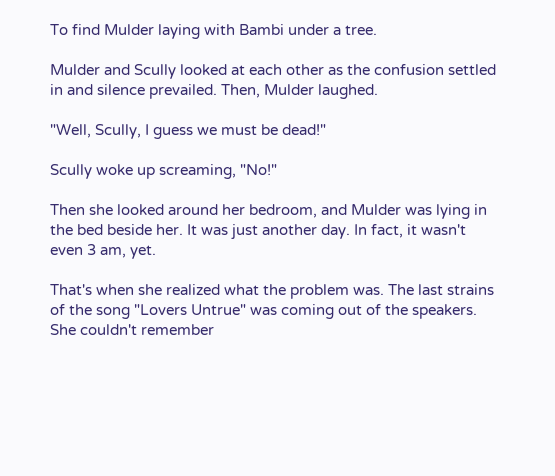To find Mulder laying with Bambi under a tree.

Mulder and Scully looked at each other as the confusion settled in and silence prevailed. Then, Mulder laughed.

"Well, Scully, I guess we must be dead!"

Scully woke up screaming, "No!"

Then she looked around her bedroom, and Mulder was lying in the bed beside her. It was just another day. In fact, it wasn't even 3 am, yet.

That's when she realized what the problem was. The last strains of the song "Lovers Untrue" was coming out of the speakers. She couldn't remember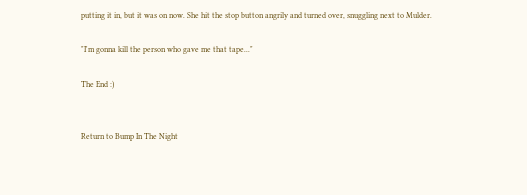putting it in, but it was on now. She hit the stop button angrily and turned over, snuggling next to Mulder.

"I'm gonna kill the person who gave me that tape..."

The End :)


Return to Bump In The Night